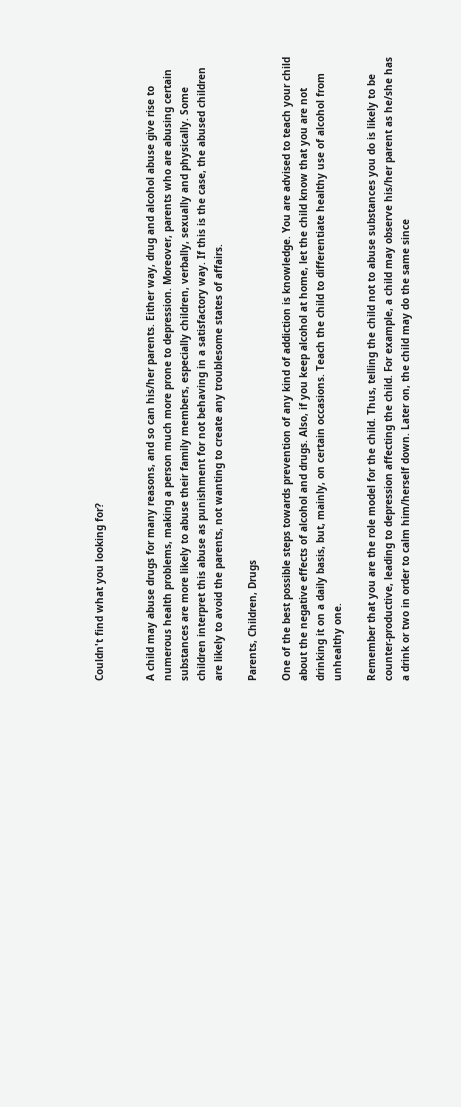Couldn't find what you looking for?


A child may abuse drugs for many reasons, and so can his/her parents. Either way, drug and alcohol abuse give rise to numerous health problems, making a person much more prone to depression. Moreover, parents who are abusing certain substances are more likely to abuse their family members, especially children, verbally, sexually and physically. Some children interpret this abuse as punishment for not behaving in a satisfactory way. If this is the case, the abused children are likely to avoid the parents, not wanting to create any troublesome states of affairs.

Parents, Children, Drugs

One of the best possible steps towards prevention of any kind of addiction is knowledge. You are advised to teach your child about the negative effects of alcohol and drugs. Also, if you keep alcohol at home, let the child know that you are not drinking it on a daily basis, but, mainly, on certain occasions. Teach the child to differentiate healthy use of alcohol from unhealthy one.

Remember that you are the role model for the child. Thus, telling the child not to abuse substances you do is likely to be counter-productive, leading to depression affecting the child. For example, a child may observe his/her parent as he/she has a drink or two in order to calm him/herself down. Later on, the child may do the same since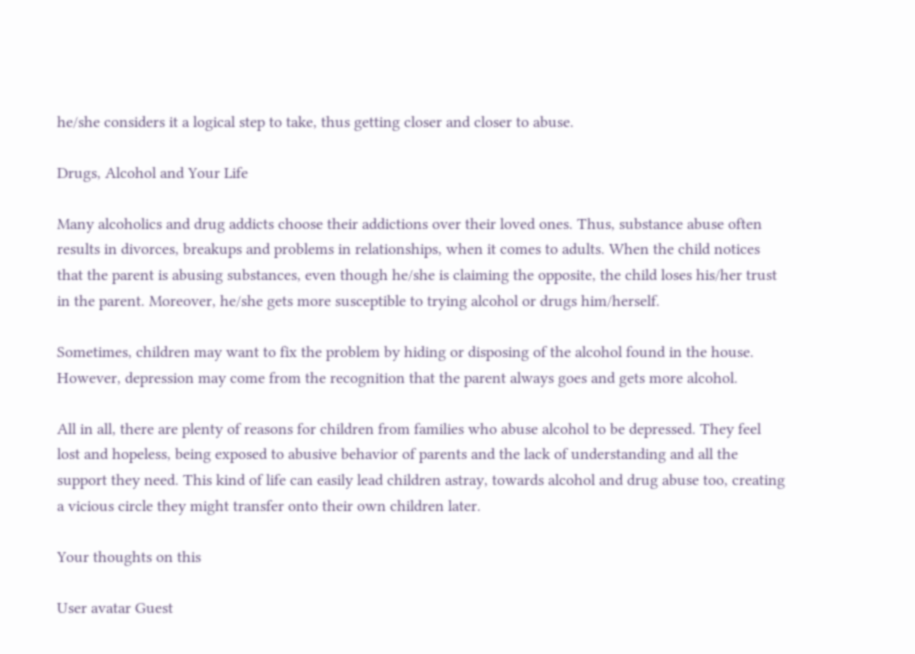he/she considers it a logical step to take, thus getting closer and closer to abuse.

Drugs, Alcohol and Your Life

Many alcoholics and drug addicts choose their addictions over their loved ones. Thus, substance abuse often results in divorces, breakups and problems in relationships, when it comes to adults. When the child notices that the parent is abusing substances, even though he/she is claiming the opposite, the child loses his/her trust in the parent. Moreover, he/she gets more susceptible to trying alcohol or drugs him/herself.

Sometimes, children may want to fix the problem by hiding or disposing of the alcohol found in the house. However, depression may come from the recognition that the parent always goes and gets more alcohol.

All in all, there are plenty of reasons for children from families who abuse alcohol to be depressed. They feel lost and hopeless, being exposed to abusive behavior of parents and the lack of understanding and all the support they need. This kind of life can easily lead children astray, towards alcohol and drug abuse too, creating a vicious circle they might transfer onto their own children later.

Your thoughts on this

User avatar Guest